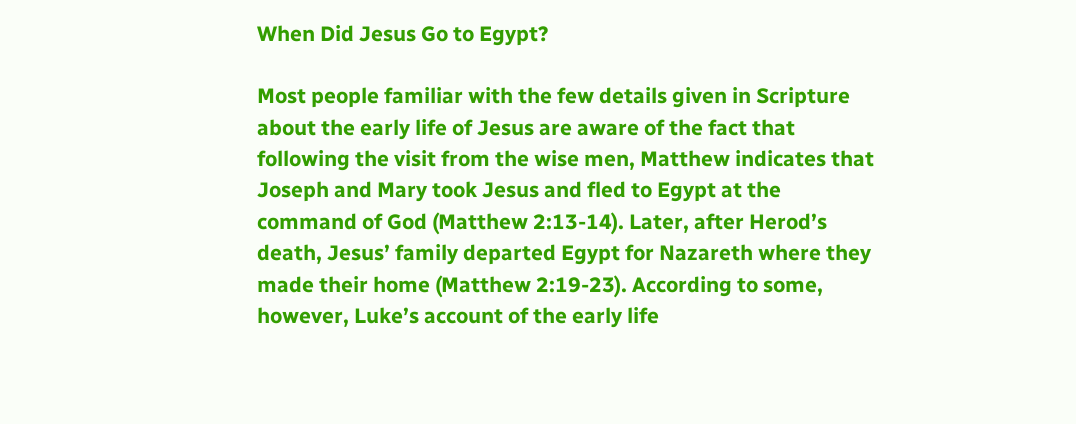When Did Jesus Go to Egypt?

Most people familiar with the few details given in Scripture about the early life of Jesus are aware of the fact that following the visit from the wise men, Matthew indicates that Joseph and Mary took Jesus and fled to Egypt at the command of God (Matthew 2:13-14). Later, after Herod’s death, Jesus’ family departed Egypt for Nazareth where they made their home (Matthew 2:19-23). According to some, however, Luke’s account of the early life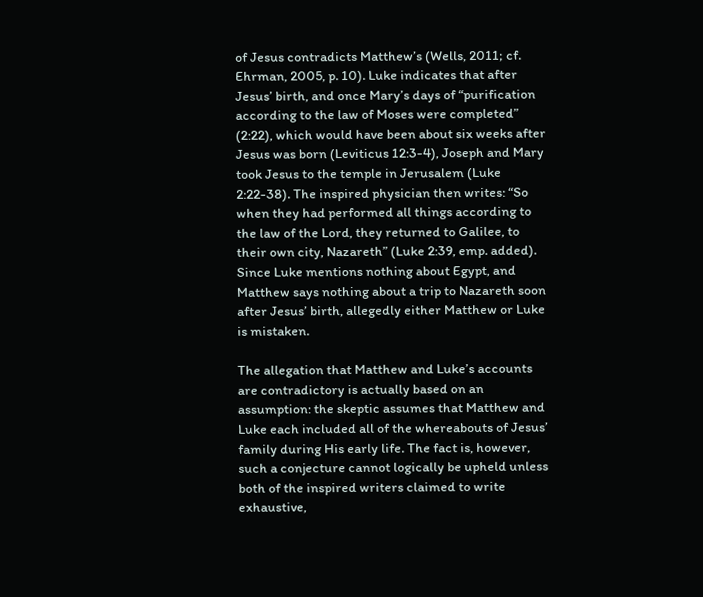of Jesus contradicts Matthew’s (Wells, 2011; cf. Ehrman, 2005, p. 10). Luke indicates that after Jesus’ birth, and once Mary’s days of “purification according to the law of Moses were completed” (2:22), which would have been about six weeks after Jesus was born (Leviticus 12:3-4), Joseph and Mary took Jesus to the temple in Jerusalem (Luke 2:22-38). The inspired physician then writes: “So when they had performed all things according to the law of the Lord, they returned to Galilee, to their own city, Nazareth” (Luke 2:39, emp. added). Since Luke mentions nothing about Egypt, and Matthew says nothing about a trip to Nazareth soon after Jesus’ birth, allegedly either Matthew or Luke is mistaken.

The allegation that Matthew and Luke’s accounts are contradictory is actually based on an assumption: the skeptic assumes that Matthew and Luke each included all of the whereabouts of Jesus’ family during His early life. The fact is, however, such a conjecture cannot logically be upheld unless both of the inspired writers claimed to write exhaustive,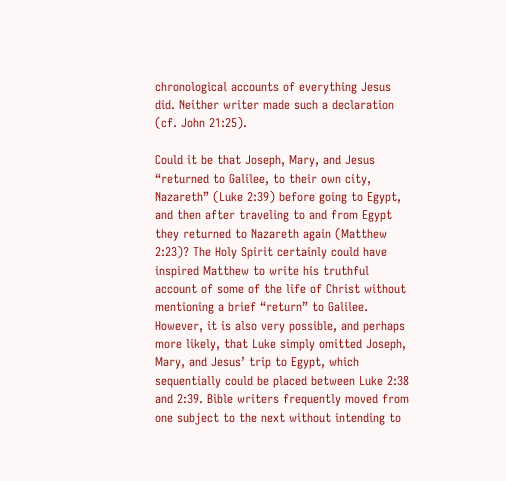chronological accounts of everything Jesus did. Neither writer made such a declaration (cf. John 21:25).

Could it be that Joseph, Mary, and Jesus “returned to Galilee, to their own city, Nazareth” (Luke 2:39) before going to Egypt, and then after traveling to and from Egypt they returned to Nazareth again (Matthew 2:23)? The Holy Spirit certainly could have inspired Matthew to write his truthful account of some of the life of Christ without mentioning a brief “return” to Galilee. However, it is also very possible, and perhaps more likely, that Luke simply omitted Joseph, Mary, and Jesus’ trip to Egypt, which sequentially could be placed between Luke 2:38 and 2:39. Bible writers frequently moved from one subject to the next without intending to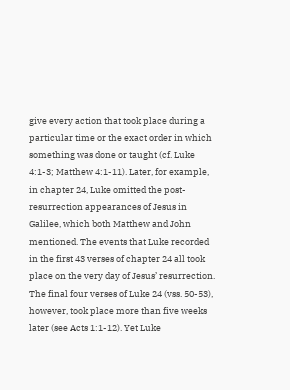give every action that took place during a particular time or the exact order in which something was done or taught (cf. Luke 4:1-3; Matthew 4:1-11). Later, for example, in chapter 24, Luke omitted the post-resurrection appearances of Jesus in Galilee, which both Matthew and John mentioned. The events that Luke recorded in the first 43 verses of chapter 24 all took place on the very day of Jesus’ resurrection. The final four verses of Luke 24 (vss. 50-53), however, took place more than five weeks later (see Acts 1:1-12). Yet Luke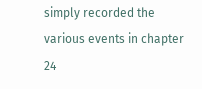simply recorded the various events in chapter 24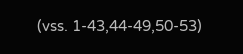(vss. 1-43,44-49,50-53)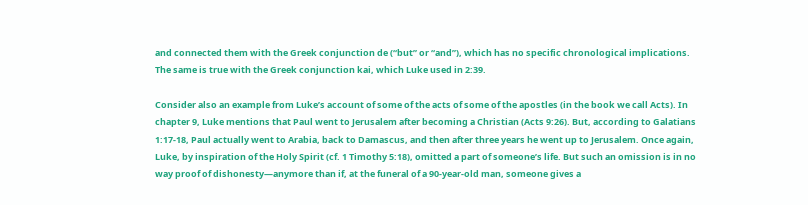and connected them with the Greek conjunction de (“but” or “and”), which has no specific chronological implications. The same is true with the Greek conjunction kai, which Luke used in 2:39.

Consider also an example from Luke’s account of some of the acts of some of the apostles (in the book we call Acts). In chapter 9, Luke mentions that Paul went to Jerusalem after becoming a Christian (Acts 9:26). But, according to Galatians 1:17-18, Paul actually went to Arabia, back to Damascus, and then after three years he went up to Jerusalem. Once again, Luke, by inspiration of the Holy Spirit (cf. 1 Timothy 5:18), omitted a part of someone’s life. But such an omission is in no way proof of dishonesty—anymore than if, at the funeral of a 90-year-old man, someone gives a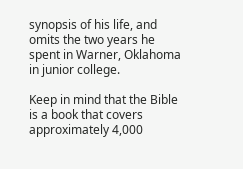synopsis of his life, and omits the two years he spent in Warner, Oklahoma in junior college.

Keep in mind that the Bible is a book that covers approximately 4,000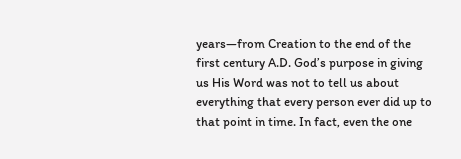years—from Creation to the end of the first century A.D. God’s purpose in giving us His Word was not to tell us about everything that every person ever did up to that point in time. In fact, even the one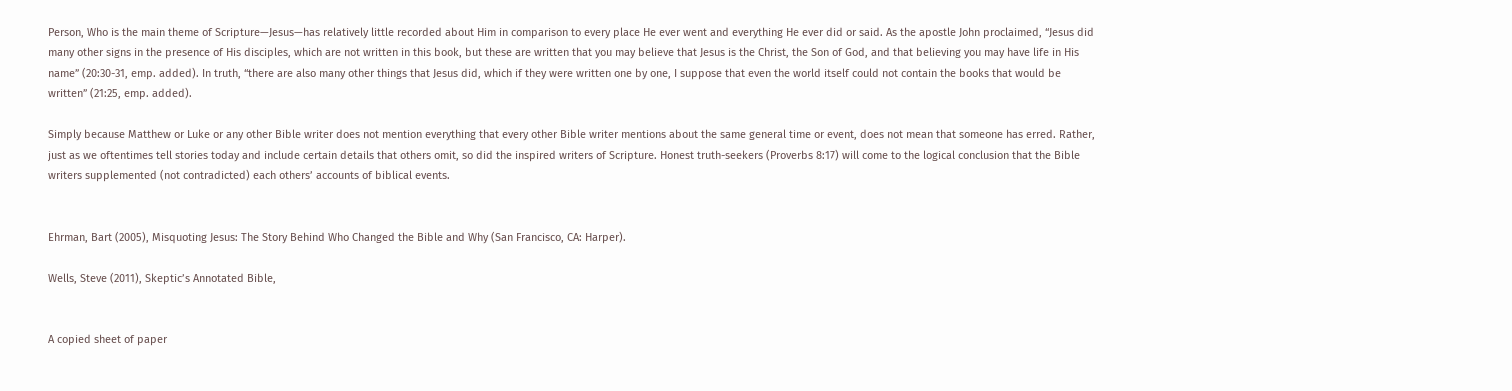Person, Who is the main theme of Scripture—Jesus—has relatively little recorded about Him in comparison to every place He ever went and everything He ever did or said. As the apostle John proclaimed, “Jesus did many other signs in the presence of His disciples, which are not written in this book, but these are written that you may believe that Jesus is the Christ, the Son of God, and that believing you may have life in His name” (20:30-31, emp. added). In truth, “there are also many other things that Jesus did, which if they were written one by one, I suppose that even the world itself could not contain the books that would be written” (21:25, emp. added).

Simply because Matthew or Luke or any other Bible writer does not mention everything that every other Bible writer mentions about the same general time or event, does not mean that someone has erred. Rather, just as we oftentimes tell stories today and include certain details that others omit, so did the inspired writers of Scripture. Honest truth-seekers (Proverbs 8:17) will come to the logical conclusion that the Bible writers supplemented (not contradicted) each others’ accounts of biblical events.


Ehrman, Bart (2005), Misquoting Jesus: The Story Behind Who Changed the Bible and Why (San Francisco, CA: Harper).

Wells, Steve (2011), Skeptic’s Annotated Bible,


A copied sheet of paper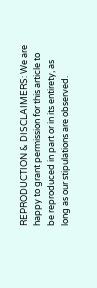REPRODUCTION & DISCLAIMERS: We are happy to grant permission for this article to be reproduced in part or in its entirety, as long as our stipulations are observed.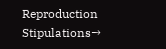Reproduction Stipulations→